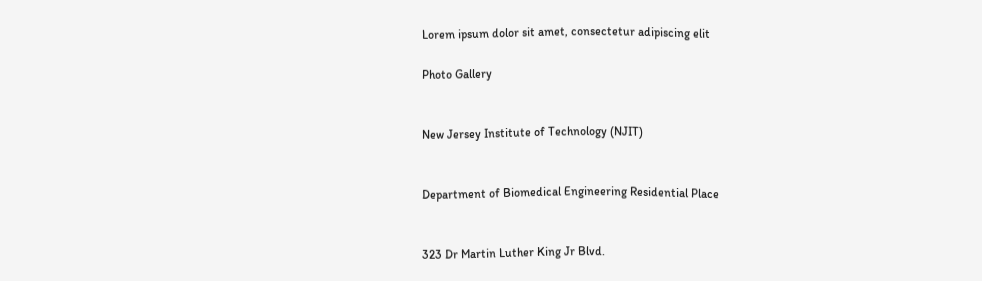Lorem ipsum dolor sit amet, consectetur adipiscing elit

Photo Gallery


New Jersey Institute of Technology (NJIT)


Department of Biomedical Engineering Residential Place


323 Dr Martin Luther King Jr Blvd.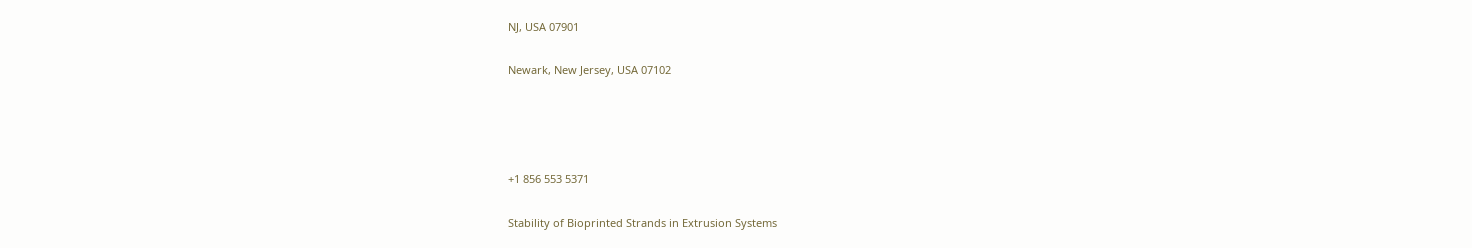NJ, USA 07901

Newark, New Jersey, USA 07102




+1 856 553 5371

Stability of Bioprinted Strands in Extrusion Systems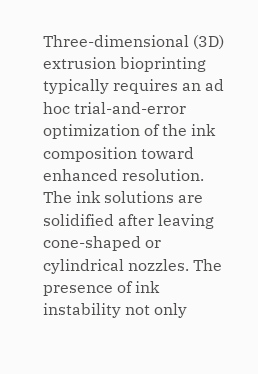Three-dimensional (3D) extrusion bioprinting typically requires an ad hoc trial-and-error optimization of the ink composition toward enhanced resolution. The ink solutions are solidified after leaving cone-shaped or cylindrical nozzles. The presence of ink instability not only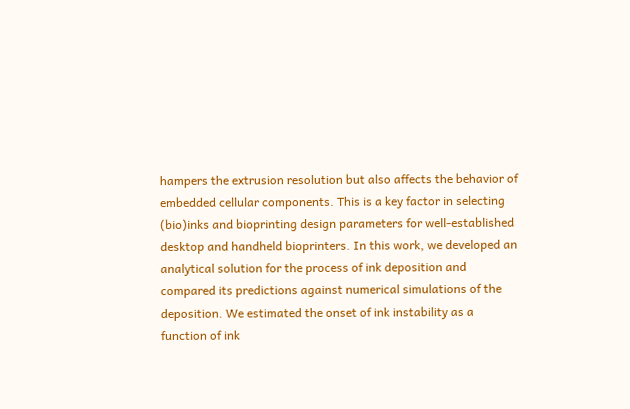hampers the extrusion resolution but also affects the behavior of embedded cellular components. This is a key factor in selecting (bio)inks and bioprinting design parameters for well-established desktop and handheld bioprinters. In this work, we developed an analytical solution for the process of ink deposition and compared its predictions against numerical simulations of the deposition. We estimated the onset of ink instability as a function of ink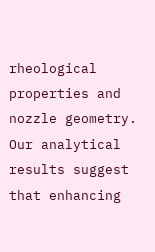rheological properties and nozzle geometry. Our analytical results suggest that enhancing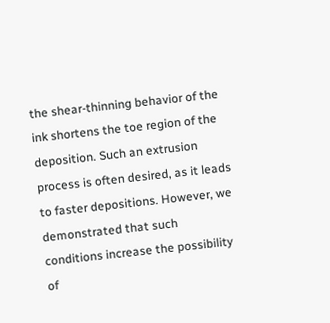the shear-thinning behavior of the ink shortens the toe region of the deposition. Such an extrusion process is often desired, as it leads to faster depositions. However, we demonstrated that such conditions increase the possibility of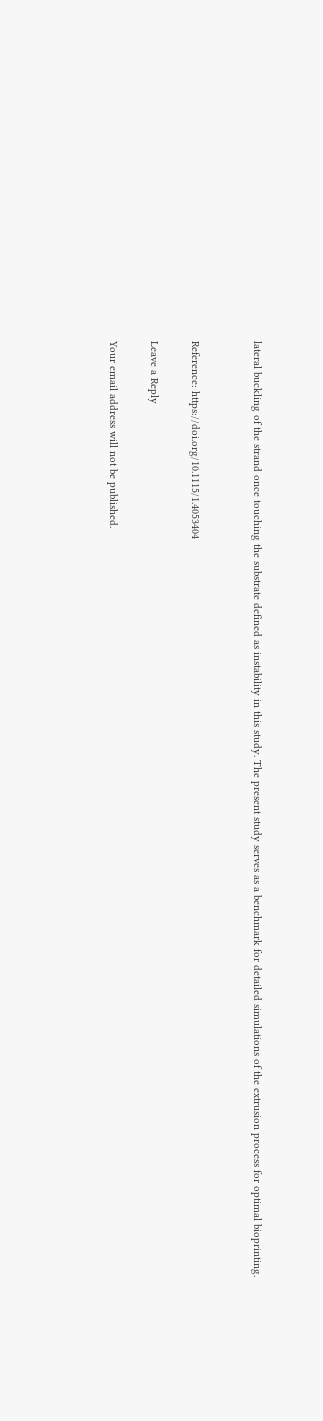lateral buckling of the strand once touching the substrate defined as instability in this study. The present study serves as a benchmark for detailed simulations of the extrusion process for optimal bioprinting.


Reference: https://doi.org/10.1115/1.4053404

Leave a Reply

Your email address will not be published.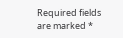Required fields are marked *